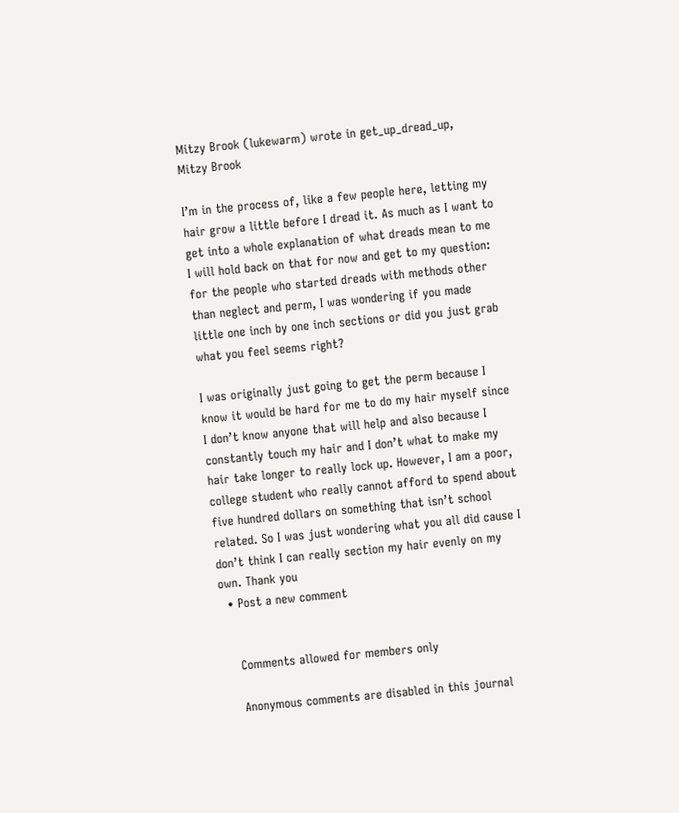Mitzy Brook (lukewarm) wrote in get_up_dread_up,
Mitzy Brook

I’m in the process of, like a few people here, letting my hair grow a little before I dread it. As much as I want to get into a whole explanation of what dreads mean to me I will hold back on that for now and get to my question: for the people who started dreads with methods other than neglect and perm, I was wondering if you made little one inch by one inch sections or did you just grab what you feel seems right?

I was originally just going to get the perm because I know it would be hard for me to do my hair myself since I don’t know anyone that will help and also because I constantly touch my hair and I don’t what to make my hair take longer to really lock up. However, I am a poor, college student who really cannot afford to spend about five hundred dollars on something that isn’t school related. So I was just wondering what you all did cause I don’t think I can really section my hair evenly on my own. Thank you
  • Post a new comment


    Comments allowed for members only

    Anonymous comments are disabled in this journal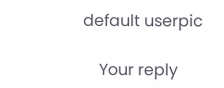default userpic

    Your reply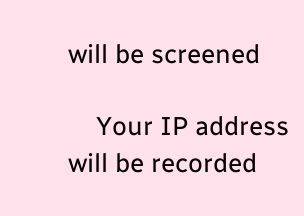will be screened

    Your IP address will be recorded